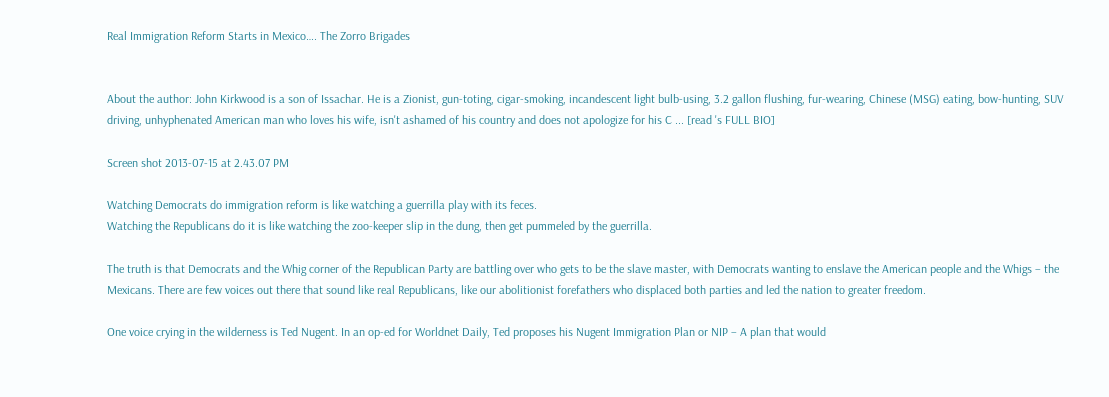Real Immigration Reform Starts in Mexico…. The Zorro Brigades


About the author: John Kirkwood is a son of Issachar. He is a Zionist, gun-toting, cigar-smoking, incandescent light bulb-using, 3.2 gallon flushing, fur-wearing, Chinese (MSG) eating, bow-hunting, SUV driving, unhyphenated American man who loves his wife, isn't ashamed of his country and does not apologize for his C ... [read 's FULL BIO]

Screen shot 2013-07-15 at 2.43.07 PM

Watching Democrats do immigration reform is like watching a guerrilla play with its feces.
Watching the Republicans do it is like watching the zoo-keeper slip in the dung, then get pummeled by the guerrilla.

The truth is that Democrats and the Whig corner of the Republican Party are battling over who gets to be the slave master, with Democrats wanting to enslave the American people and the Whigs – the Mexicans. There are few voices out there that sound like real Republicans, like our abolitionist forefathers who displaced both parties and led the nation to greater freedom.

One voice crying in the wilderness is Ted Nugent. In an op-ed for Worldnet Daily, Ted proposes his Nugent Immigration Plan or NIP – A plan that would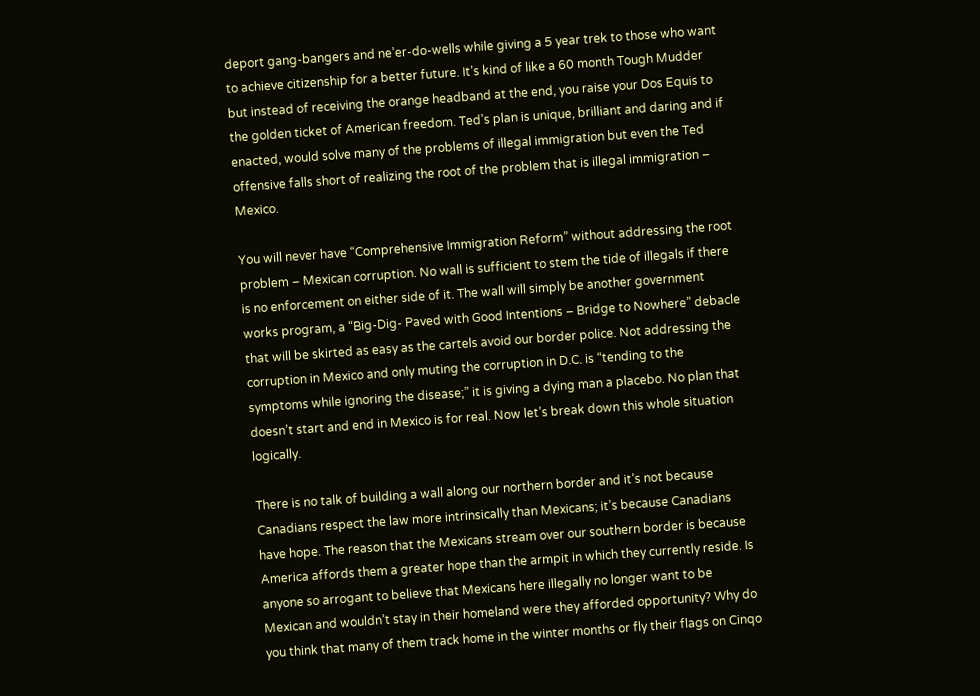deport gang-bangers and ne’er-do-wells while giving a 5 year trek to those who want to achieve citizenship for a better future. It’s kind of like a 60 month Tough Mudder but instead of receiving the orange headband at the end, you raise your Dos Equis to the golden ticket of American freedom. Ted’s plan is unique, brilliant and daring and if enacted, would solve many of the problems of illegal immigration but even the Ted offensive falls short of realizing the root of the problem that is illegal immigration – Mexico.

You will never have “Comprehensive Immigration Reform” without addressing the root problem – Mexican corruption. No wall is sufficient to stem the tide of illegals if there is no enforcement on either side of it. The wall will simply be another government works program, a “Big-Dig- Paved with Good Intentions – Bridge to Nowhere” debacle that will be skirted as easy as the cartels avoid our border police. Not addressing the corruption in Mexico and only muting the corruption in D.C. is “tending to the symptoms while ignoring the disease;” it is giving a dying man a placebo. No plan that doesn’t start and end in Mexico is for real. Now let’s break down this whole situation logically.

There is no talk of building a wall along our northern border and it’s not because Canadians respect the law more intrinsically than Mexicans; it’s because Canadians have hope. The reason that the Mexicans stream over our southern border is because America affords them a greater hope than the armpit in which they currently reside. Is anyone so arrogant to believe that Mexicans here illegally no longer want to be Mexican and wouldn’t stay in their homeland were they afforded opportunity? Why do you think that many of them track home in the winter months or fly their flags on Cinqo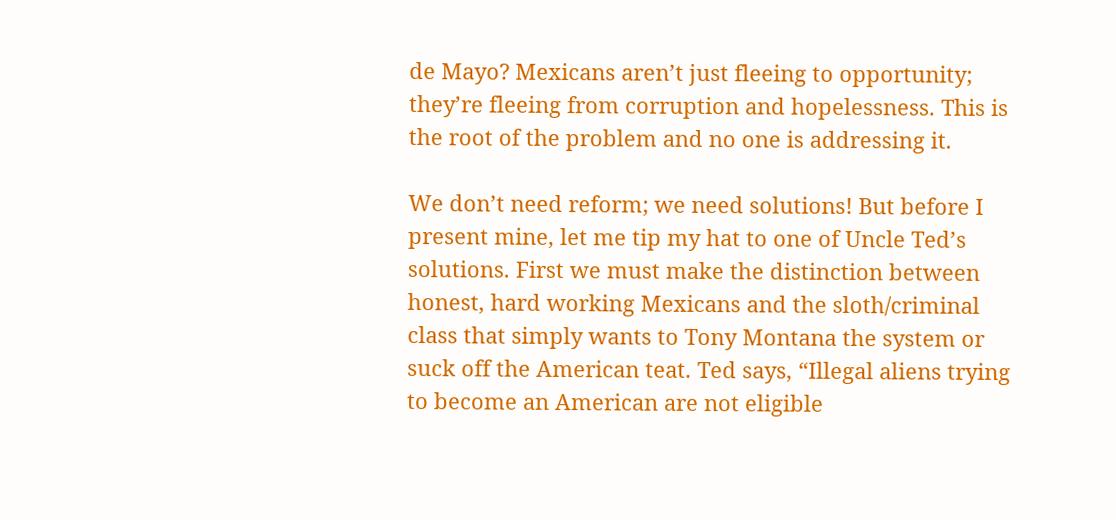de Mayo? Mexicans aren’t just fleeing to opportunity; they’re fleeing from corruption and hopelessness. This is the root of the problem and no one is addressing it.

We don’t need reform; we need solutions! But before I present mine, let me tip my hat to one of Uncle Ted’s solutions. First we must make the distinction between honest, hard working Mexicans and the sloth/criminal class that simply wants to Tony Montana the system or suck off the American teat. Ted says, “Illegal aliens trying to become an American are not eligible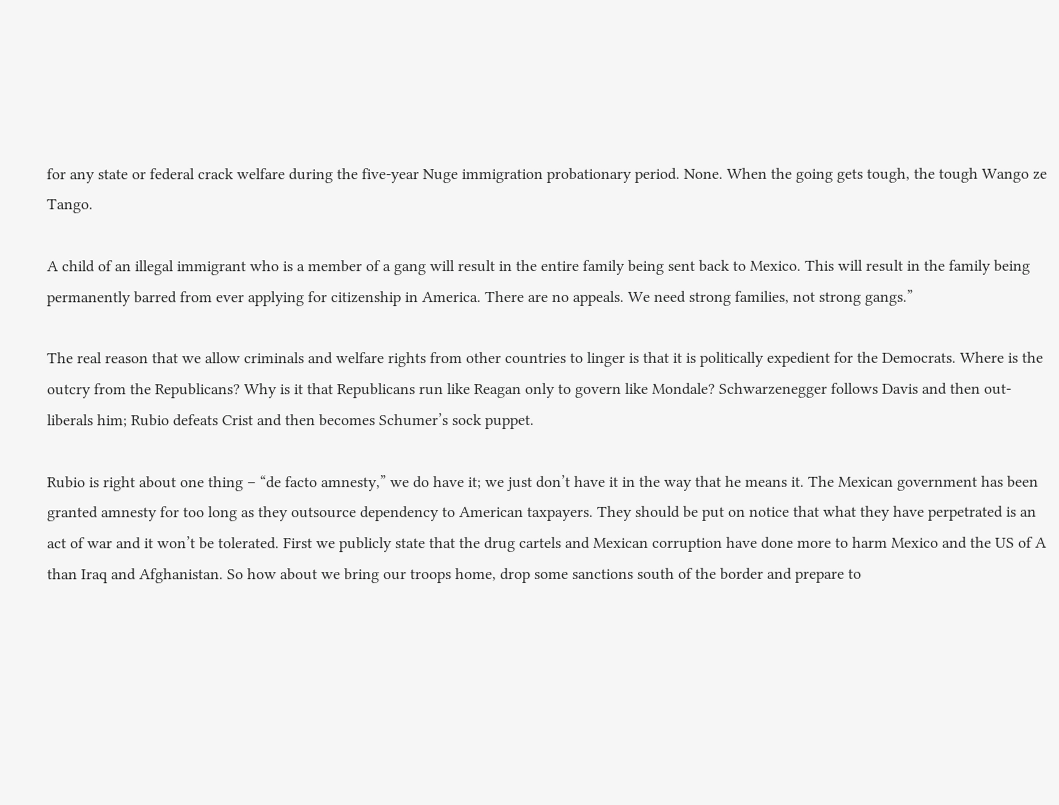for any state or federal crack welfare during the five-year Nuge immigration probationary period. None. When the going gets tough, the tough Wango ze Tango.

A child of an illegal immigrant who is a member of a gang will result in the entire family being sent back to Mexico. This will result in the family being permanently barred from ever applying for citizenship in America. There are no appeals. We need strong families, not strong gangs.”

The real reason that we allow criminals and welfare rights from other countries to linger is that it is politically expedient for the Democrats. Where is the outcry from the Republicans? Why is it that Republicans run like Reagan only to govern like Mondale? Schwarzenegger follows Davis and then out-liberals him; Rubio defeats Crist and then becomes Schumer’s sock puppet.

Rubio is right about one thing – “de facto amnesty,” we do have it; we just don’t have it in the way that he means it. The Mexican government has been granted amnesty for too long as they outsource dependency to American taxpayers. They should be put on notice that what they have perpetrated is an act of war and it won’t be tolerated. First we publicly state that the drug cartels and Mexican corruption have done more to harm Mexico and the US of A than Iraq and Afghanistan. So how about we bring our troops home, drop some sanctions south of the border and prepare to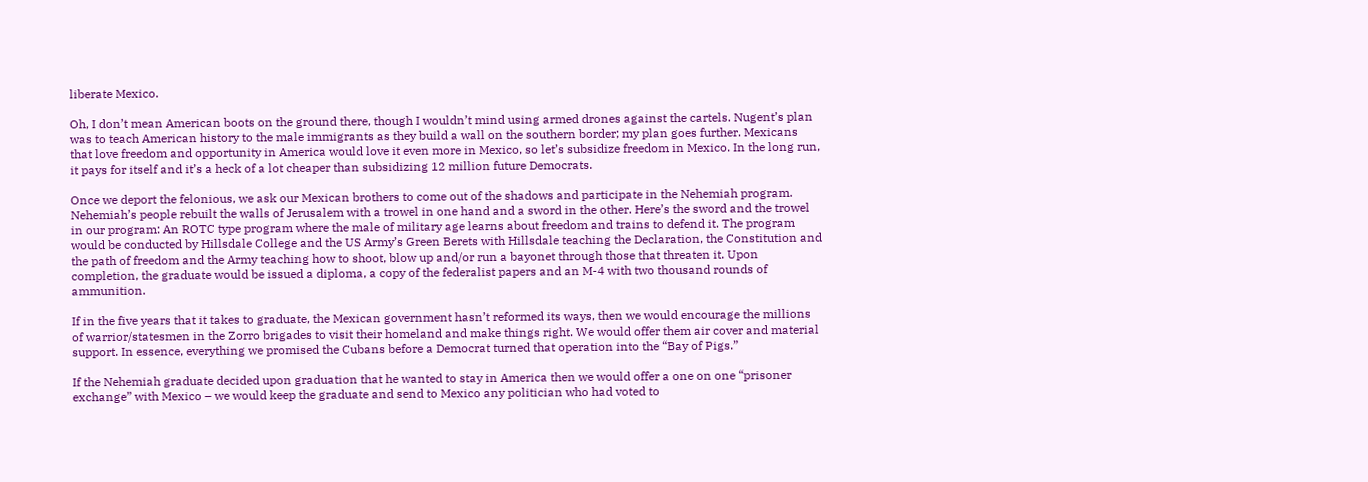liberate Mexico.

Oh, I don’t mean American boots on the ground there, though I wouldn’t mind using armed drones against the cartels. Nugent’s plan was to teach American history to the male immigrants as they build a wall on the southern border; my plan goes further. Mexicans that love freedom and opportunity in America would love it even more in Mexico, so let’s subsidize freedom in Mexico. In the long run, it pays for itself and it’s a heck of a lot cheaper than subsidizing 12 million future Democrats.

Once we deport the felonious, we ask our Mexican brothers to come out of the shadows and participate in the Nehemiah program. Nehemiah’s people rebuilt the walls of Jerusalem with a trowel in one hand and a sword in the other. Here’s the sword and the trowel in our program: An ROTC type program where the male of military age learns about freedom and trains to defend it. The program would be conducted by Hillsdale College and the US Army’s Green Berets with Hillsdale teaching the Declaration, the Constitution and the path of freedom and the Army teaching how to shoot, blow up and/or run a bayonet through those that threaten it. Upon completion, the graduate would be issued a diploma, a copy of the federalist papers and an M-4 with two thousand rounds of ammunition.

If in the five years that it takes to graduate, the Mexican government hasn’t reformed its ways, then we would encourage the millions of warrior/statesmen in the Zorro brigades to visit their homeland and make things right. We would offer them air cover and material support. In essence, everything we promised the Cubans before a Democrat turned that operation into the “Bay of Pigs.”

If the Nehemiah graduate decided upon graduation that he wanted to stay in America then we would offer a one on one “prisoner exchange” with Mexico – we would keep the graduate and send to Mexico any politician who had voted to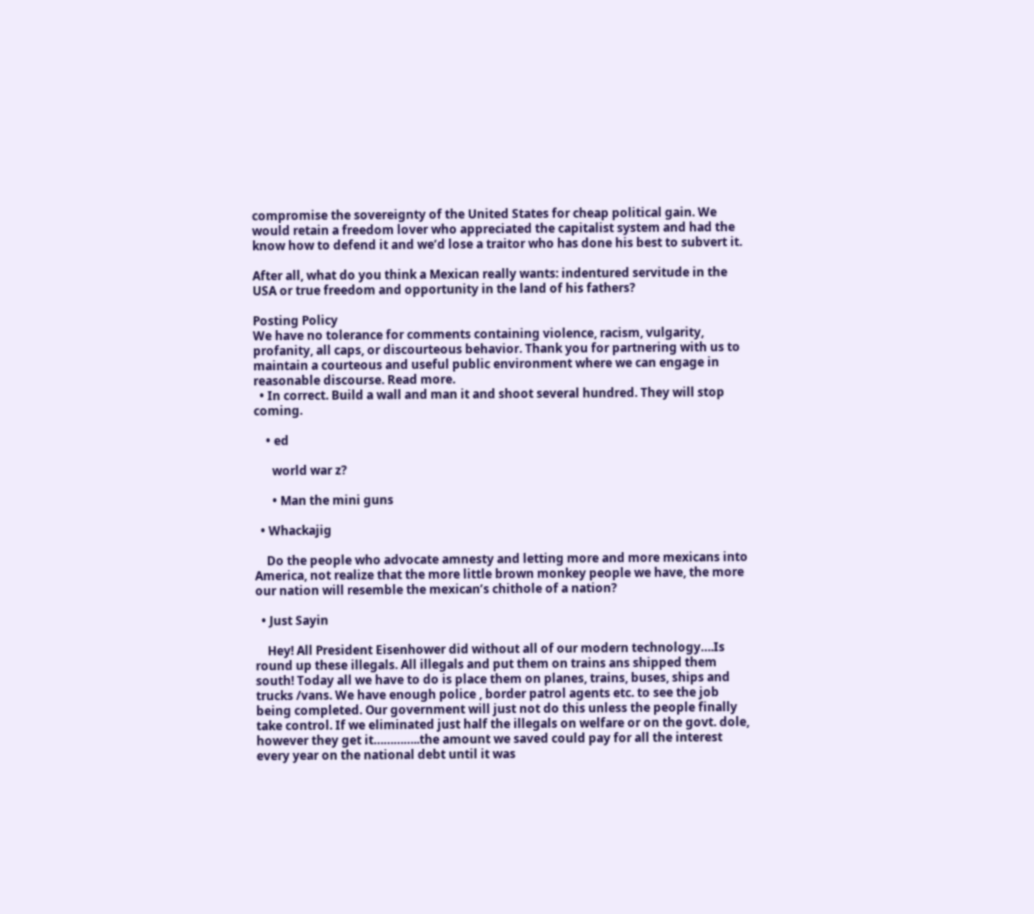compromise the sovereignty of the United States for cheap political gain. We would retain a freedom lover who appreciated the capitalist system and had the know how to defend it and we’d lose a traitor who has done his best to subvert it.

After all, what do you think a Mexican really wants: indentured servitude in the USA or true freedom and opportunity in the land of his fathers?

Posting Policy
We have no tolerance for comments containing violence, racism, vulgarity, profanity, all caps, or discourteous behavior. Thank you for partnering with us to maintain a courteous and useful public environment where we can engage in reasonable discourse. Read more.
  • In correct. Build a wall and man it and shoot several hundred. They will stop coming.

    • ed

      world war z?

      • Man the mini guns

  • Whackajig

    Do the people who advocate amnesty and letting more and more mexicans into America, not realize that the more little brown monkey people we have, the more our nation will resemble the mexican’s chithole of a nation?

  • Just Sayin

    Hey! All President Eisenhower did without all of our modern technology….Is round up these illegals. All illegals and put them on trains ans shipped them south! Today all we have to do is place them on planes, trains, buses, ships and trucks /vans. We have enough police , border patrol agents etc. to see the job being completed. Our government will just not do this unless the people finally take control. If we eliminated just half the illegals on welfare or on the govt. dole, however they get it…………..the amount we saved could pay for all the interest every year on the national debt until it was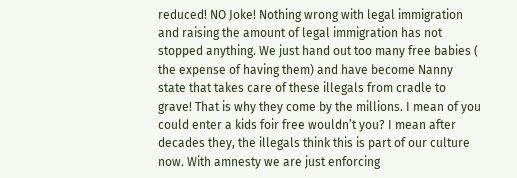reduced! NO Joke! Nothing wrong with legal immigration and raising the amount of legal immigration has not stopped anything. We just hand out too many free babies ( the expense of having them) and have become Nanny state that takes care of these illegals from cradle to grave! That is why they come by the millions. I mean of you could enter a kids foir free wouldn’t you? I mean after decades they, the illegals think this is part of our culture now. With amnesty we are just enforcing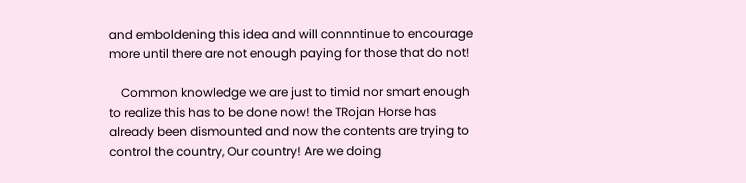and emboldening this idea and will connntinue to encourage more until there are not enough paying for those that do not!

    Common knowledge we are just to timid nor smart enough to realize this has to be done now! the TRojan Horse has already been dismounted and now the contents are trying to control the country, Our country! Are we doing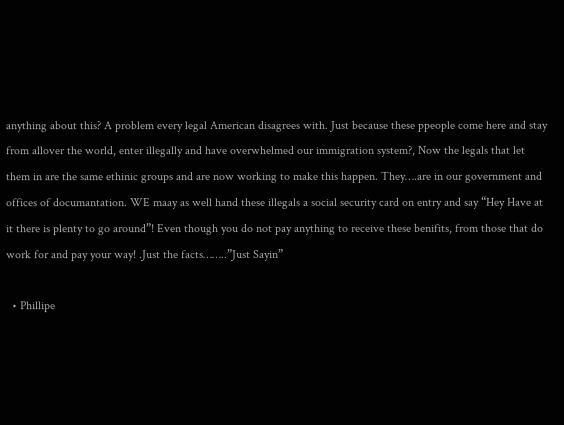anything about this? A problem every legal American disagrees with. Just because these ppeople come here and stay from allover the world, enter illegally and have overwhelmed our immigration system?, Now the legals that let them in are the same ethinic groups and are now working to make this happen. They….are in our government and offices of documantation. WE maay as well hand these illegals a social security card on entry and say “Hey Have at it there is plenty to go around”! Even though you do not pay anything to receive these benifits, from those that do work for and pay your way! .Just the facts……..”Just Sayin”

  • Phillipe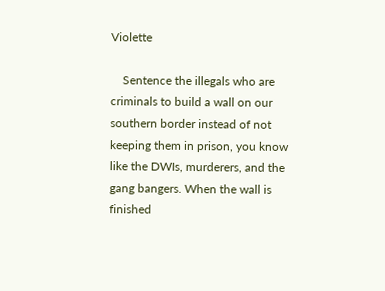Violette

    Sentence the illegals who are criminals to build a wall on our southern border instead of not keeping them in prison, you know like the DWIs, murderers, and the gang bangers. When the wall is finished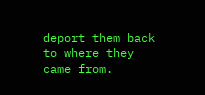deport them back to where they came from.